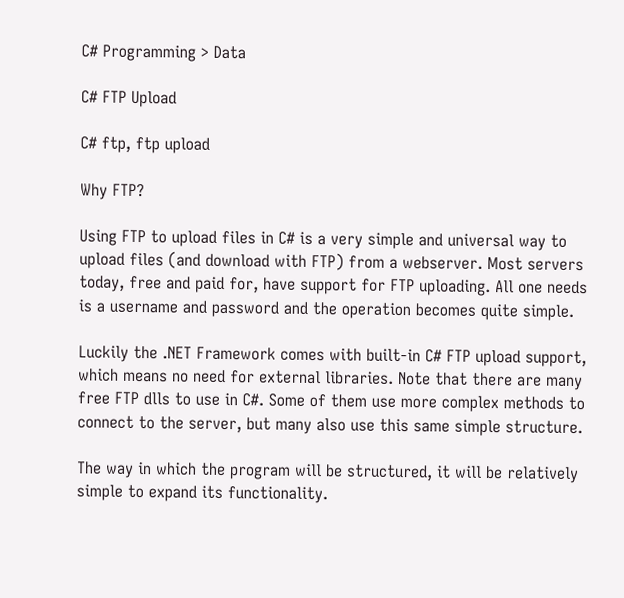C# Programming > Data

C# FTP Upload

C# ftp, ftp upload

Why FTP?

Using FTP to upload files in C# is a very simple and universal way to upload files (and download with FTP) from a webserver. Most servers today, free and paid for, have support for FTP uploading. All one needs is a username and password and the operation becomes quite simple.

Luckily the .NET Framework comes with built-in C# FTP upload support, which means no need for external libraries. Note that there are many free FTP dlls to use in C#. Some of them use more complex methods to connect to the server, but many also use this same simple structure.

The way in which the program will be structured, it will be relatively simple to expand its functionality.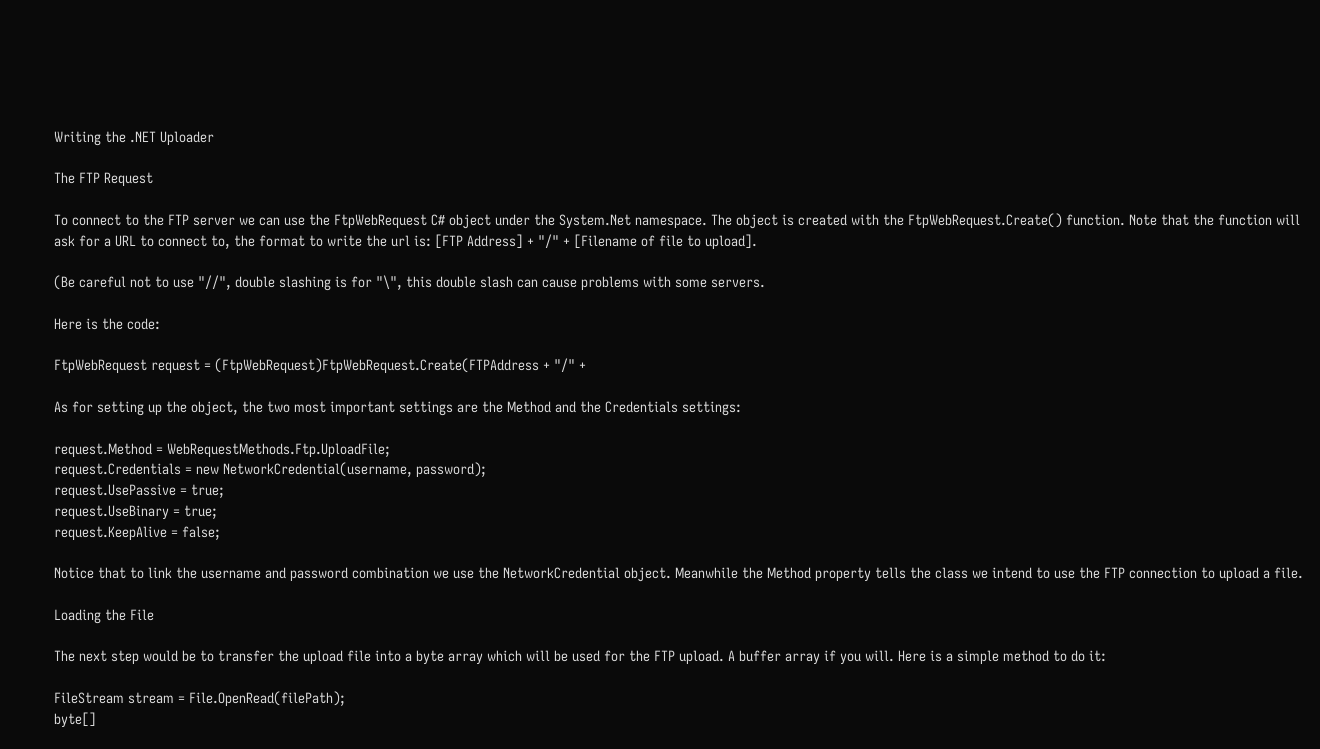Writing the .NET Uploader

The FTP Request

To connect to the FTP server we can use the FtpWebRequest C# object under the System.Net namespace. The object is created with the FtpWebRequest.Create() function. Note that the function will ask for a URL to connect to, the format to write the url is: [FTP Address] + "/" + [Filename of file to upload].

(Be careful not to use "//", double slashing is for "\", this double slash can cause problems with some servers.

Here is the code:

FtpWebRequest request = (FtpWebRequest)FtpWebRequest.Create(FTPAddress + "/" +

As for setting up the object, the two most important settings are the Method and the Credentials settings:

request.Method = WebRequestMethods.Ftp.UploadFile;
request.Credentials = new NetworkCredential(username, password);
request.UsePassive = true;
request.UseBinary = true;
request.KeepAlive = false;

Notice that to link the username and password combination we use the NetworkCredential object. Meanwhile the Method property tells the class we intend to use the FTP connection to upload a file.

Loading the File

The next step would be to transfer the upload file into a byte array which will be used for the FTP upload. A buffer array if you will. Here is a simple method to do it:

FileStream stream = File.OpenRead(filePath);
byte[]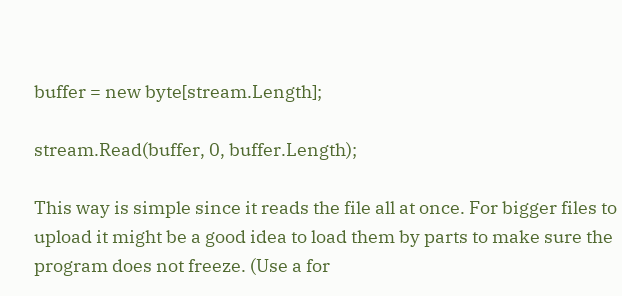buffer = new byte[stream.Length];

stream.Read(buffer, 0, buffer.Length);

This way is simple since it reads the file all at once. For bigger files to upload it might be a good idea to load them by parts to make sure the program does not freeze. (Use a for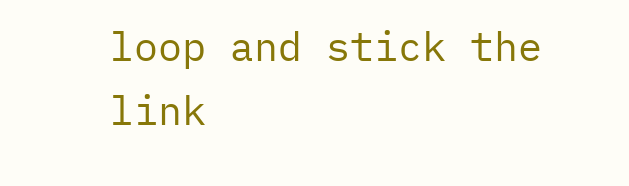loop and stick the link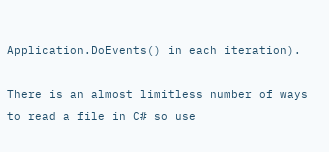Application.DoEvents() in each iteration).

There is an almost limitless number of ways to read a file in C# so use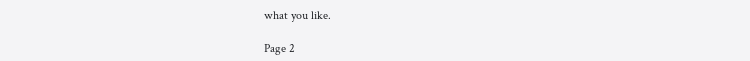what you like.

Page 2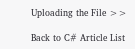Uploading the File >>

Back to C# Article List